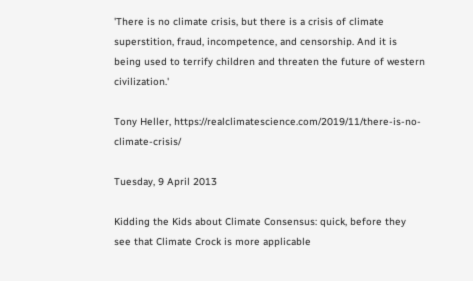'There is no climate crisis, but there is a crisis of climate superstition, fraud, incompetence, and censorship. And it is being used to terrify children and threaten the future of western civilization.'

Tony Heller, https://realclimatescience.com/2019/11/there-is-no-climate-crisis/

Tuesday, 9 April 2013

Kidding the Kids about Climate Consensus: quick, before they see that Climate Crock is more applicable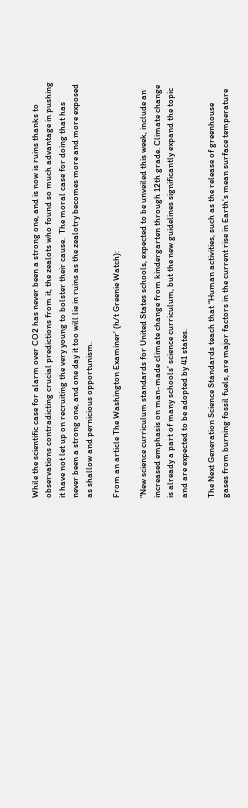While the scientific case for alarm over CO2 has never been a strong one, and is now is ruins thanks to observations contradicting crucial predictions from it, the zealots who found so much advantage in pushing it have not let up on recruiting the very young to bolster their cause.  The moral case for doing that has never been a strong one, and one day it too will lie in ruins as the zealotry becomes more and more exposed as shallow and pernicious opportunism.

From an article The Washington Examiner' (h/t Greenie Watch):

"New science curriculum standards for United States schools, expected to be unveiled this week, include an increased emphasis on man-made climate change from kindergarten through 12th grade. Climate change is already a part of many schools’ science curriculum, but the new guidelines significantly expand the topic and are expected to be adopted by 41 states.

The Next Generation Science Standards teach that “Human activities, such as the release of greenhouse gases from burning fossil fuels, are major factors in the current rise in Earth’s mean surface temperature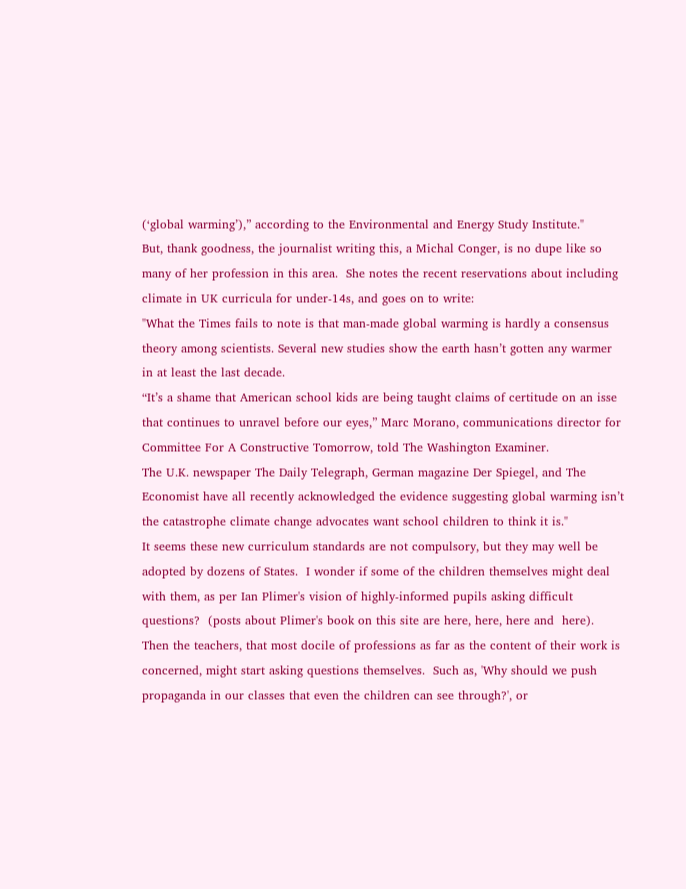(‘global warming’),” according to the Environmental and Energy Study Institute."
But, thank goodness, the journalist writing this, a Michal Conger, is no dupe like so many of her profession in this area.  She notes the recent reservations about including climate in UK curricula for under-14s, and goes on to write:
"What the Times fails to note is that man-made global warming is hardly a consensus theory among scientists. Several new studies show the earth hasn’t gotten any warmer in at least the last decade.
“It’s a shame that American school kids are being taught claims of certitude on an isse that continues to unravel before our eyes,” Marc Morano, communications director for Committee For A Constructive Tomorrow, told The Washington Examiner.
The U.K. newspaper The Daily Telegraph, German magazine Der Spiegel, and The Economist have all recently acknowledged the evidence suggesting global warming isn’t the catastrophe climate change advocates want school children to think it is."
It seems these new curriculum standards are not compulsory, but they may well be adopted by dozens of States.  I wonder if some of the children themselves might deal with them, as per Ian Plimer's vision of highly-informed pupils asking difficult questions?  (posts about Plimer's book on this site are here, here, here and  here).  Then the teachers, that most docile of professions as far as the content of their work is concerned, might start asking questions themselves.  Such as, 'Why should we push propaganda in our classes that even the children can see through?', or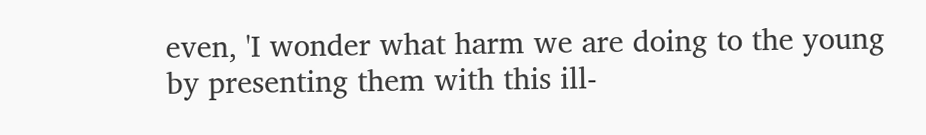even, 'I wonder what harm we are doing to the young by presenting them with this ill-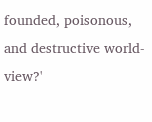founded, poisonous, and destructive world-view?'